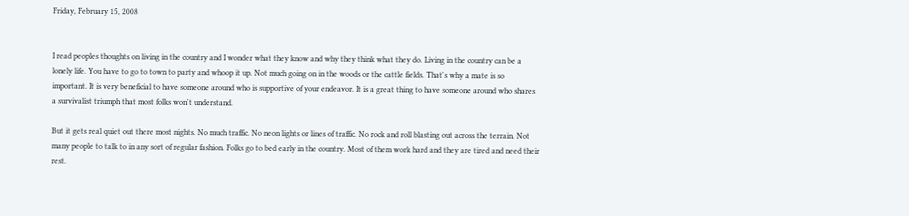Friday, February 15, 2008


I read peoples thoughts on living in the country and I wonder what they know and why they think what they do. Living in the country can be a lonely life. You have to go to town to party and whoop it up. Not much going on in the woods or the cattle fields. That's why a mate is so important. It is very beneficial to have someone around who is supportive of your endeavor. It is a great thing to have someone around who shares a survivalist triumph that most folks won't understand.

But it gets real quiet out there most nights. No much traffic. No neon lights or lines of traffic. No rock and roll blasting out across the terrain. Not many people to talk to in any sort of regular fashion. Folks go to bed early in the country. Most of them work hard and they are tired and need their rest.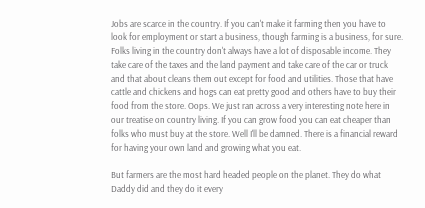Jobs are scarce in the country. If you can't make it farming then you have to look for employment or start a business, though farming is a business, for sure. Folks living in the country don't always have a lot of disposable income. They take care of the taxes and the land payment and take care of the car or truck and that about cleans them out except for food and utilities. Those that have cattle and chickens and hogs can eat pretty good and others have to buy their food from the store. Oops. We just ran across a very interesting note here in our treatise on country living. If you can grow food you can eat cheaper than folks who must buy at the store. Well I'll be damned. There is a financial reward for having your own land and growing what you eat.

But farmers are the most hard headed people on the planet. They do what Daddy did and they do it every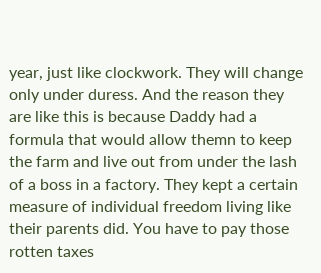year, just like clockwork. They will change only under duress. And the reason they are like this is because Daddy had a formula that would allow themn to keep the farm and live out from under the lash of a boss in a factory. They kept a certain measure of individual freedom living like their parents did. You have to pay those rotten taxes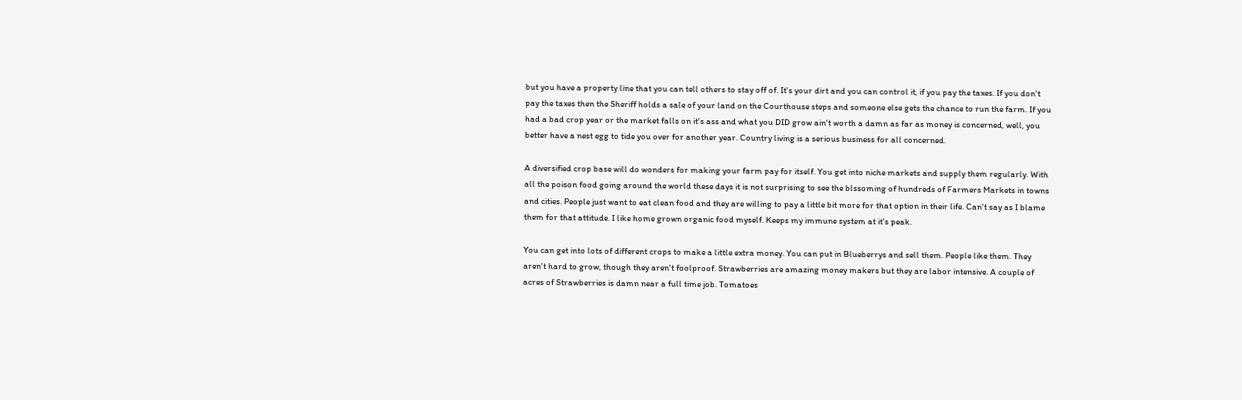but you have a property line that you can tell others to stay off of. It's your dirt and you can control it, if you pay the taxes. If you don't pay the taxes then the Sheriff holds a sale of your land on the Courthouse steps and someone else gets the chance to run the farm. If you had a bad crop year or the market falls on it's ass and what you DID grow ain't worth a damn as far as money is concerned, well, you better have a nest egg to tide you over for another year. Country living is a serious business for all concerned.

A diversified crop base will do wonders for making your farm pay for itself. You get into niche markets and supply them regularly. With all the poison food going around the world these days it is not surprising to see the blssoming of hundreds of Farmers Markets in towns and cities. People just want to eat clean food and they are willing to pay a little bit more for that option in their life. Can't say as I blame them for that attitude. I like home grown organic food myself. Keeps my immune system at it's peak.

You can get into lots of different crops to make a little extra money. You can put in Blueberrys and sell them. People like them. They aren't hard to grow, though they aren't foolproof. Strawberries are amazing money makers but they are labor intensive. A couple of acres of Strawberries is damn near a full time job. Tomatoes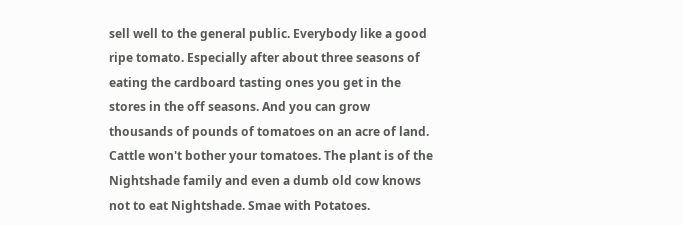sell well to the general public. Everybody like a good ripe tomato. Especially after about three seasons of eating the cardboard tasting ones you get in the stores in the off seasons. And you can grow thousands of pounds of tomatoes on an acre of land. Cattle won't bother your tomatoes. The plant is of the Nightshade family and even a dumb old cow knows not to eat Nightshade. Smae with Potatoes.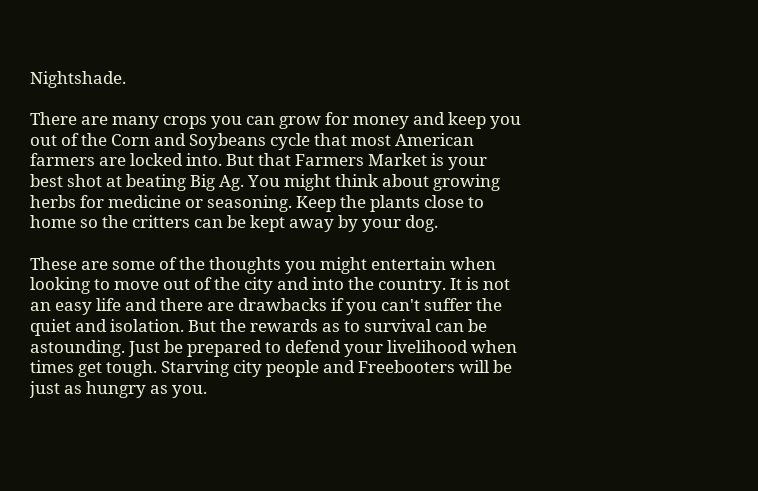Nightshade.

There are many crops you can grow for money and keep you out of the Corn and Soybeans cycle that most American farmers are locked into. But that Farmers Market is your best shot at beating Big Ag. You might think about growing herbs for medicine or seasoning. Keep the plants close to home so the critters can be kept away by your dog.

These are some of the thoughts you might entertain when looking to move out of the city and into the country. It is not an easy life and there are drawbacks if you can't suffer the quiet and isolation. But the rewards as to survival can be astounding. Just be prepared to defend your livelihood when times get tough. Starving city people and Freebooters will be just as hungry as you.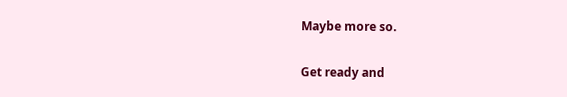Maybe more so.

Get ready and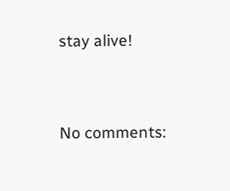stay alive!


No comments: